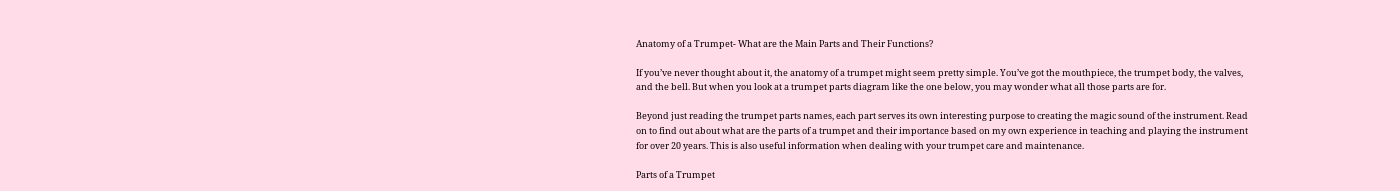Anatomy of a Trumpet- What are the Main Parts and Their Functions?

If you’ve never thought about it, the anatomy of a trumpet might seem pretty simple. You’ve got the mouthpiece, the trumpet body, the valves, and the bell. But when you look at a trumpet parts diagram like the one below, you may wonder what all those parts are for.

Beyond just reading the trumpet parts names, each part serves its own interesting purpose to creating the magic sound of the instrument. Read on to find out about what are the parts of a trumpet and their importance based on my own experience in teaching and playing the instrument for over 20 years. This is also useful information when dealing with your trumpet care and maintenance.

Parts of a Trumpet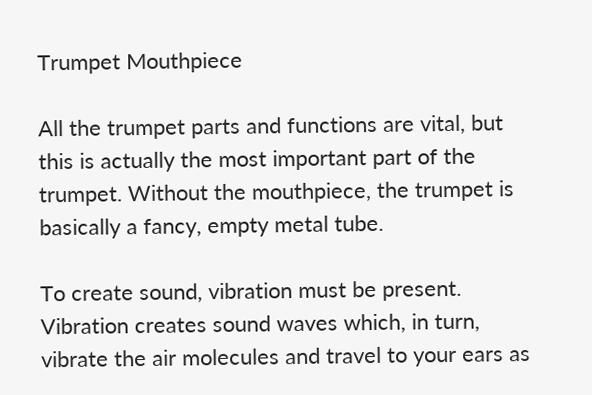Trumpet Mouthpiece

All the trumpet parts and functions are vital, but this is actually the most important part of the trumpet. Without the mouthpiece, the trumpet is basically a fancy, empty metal tube.

To create sound, vibration must be present. Vibration creates sound waves which, in turn, vibrate the air molecules and travel to your ears as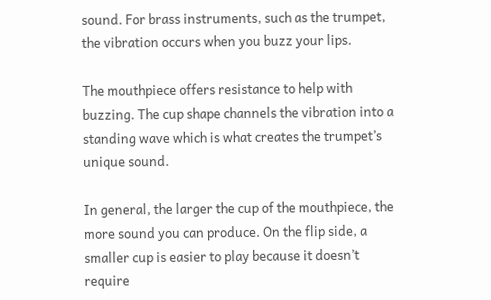sound. For brass instruments, such as the trumpet, the vibration occurs when you buzz your lips.

The mouthpiece offers resistance to help with buzzing. The cup shape channels the vibration into a standing wave which is what creates the trumpet’s unique sound.

In general, the larger the cup of the mouthpiece, the more sound you can produce. On the flip side, a smaller cup is easier to play because it doesn’t require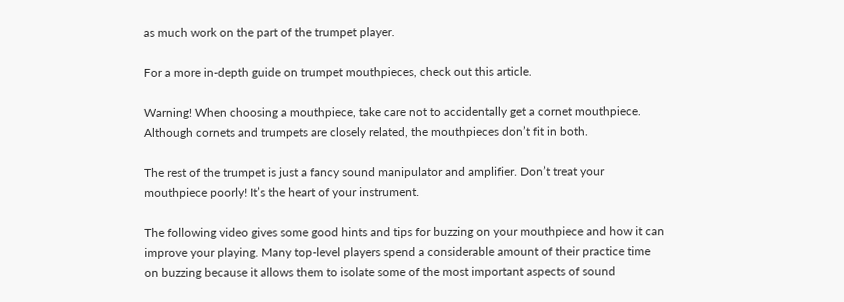as much work on the part of the trumpet player.

For a more in-depth guide on trumpet mouthpieces, check out this article.

Warning! When choosing a mouthpiece, take care not to accidentally get a cornet mouthpiece. Although cornets and trumpets are closely related, the mouthpieces don’t fit in both.

The rest of the trumpet is just a fancy sound manipulator and amplifier. Don’t treat your mouthpiece poorly! It’s the heart of your instrument.

The following video gives some good hints and tips for buzzing on your mouthpiece and how it can improve your playing. Many top-level players spend a considerable amount of their practice time on buzzing because it allows them to isolate some of the most important aspects of sound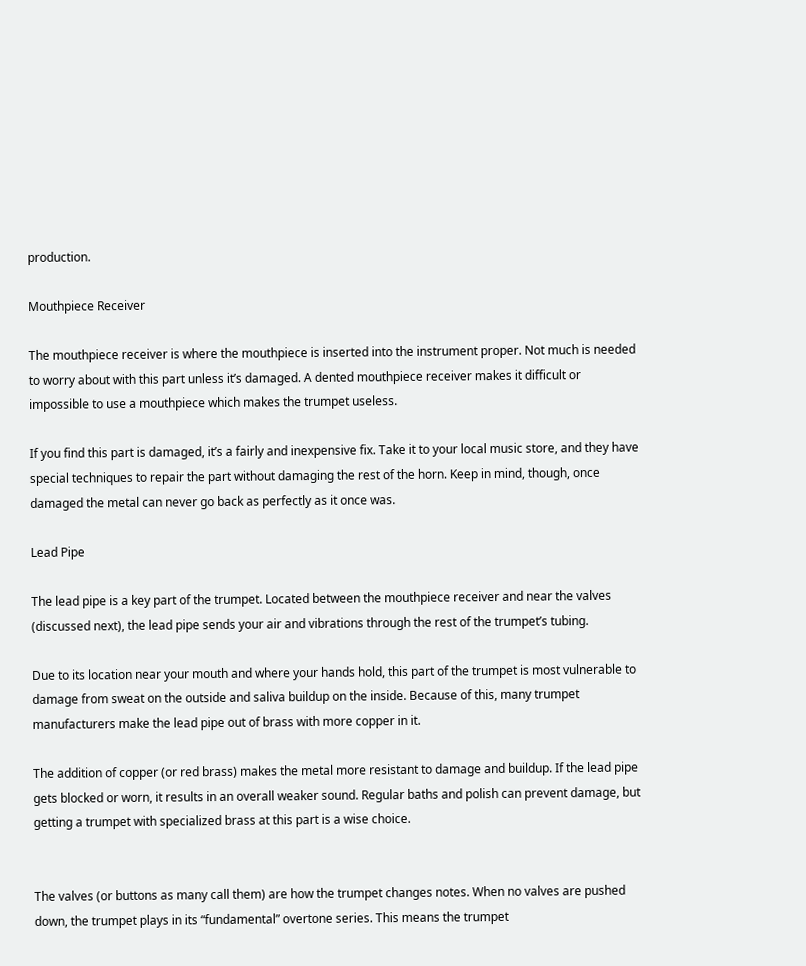production.

Mouthpiece Receiver

The mouthpiece receiver is where the mouthpiece is inserted into the instrument proper. Not much is needed to worry about with this part unless it’s damaged. A dented mouthpiece receiver makes it difficult or impossible to use a mouthpiece which makes the trumpet useless.

If you find this part is damaged, it’s a fairly and inexpensive fix. Take it to your local music store, and they have special techniques to repair the part without damaging the rest of the horn. Keep in mind, though, once damaged the metal can never go back as perfectly as it once was.

Lead Pipe

The lead pipe is a key part of the trumpet. Located between the mouthpiece receiver and near the valves (discussed next), the lead pipe sends your air and vibrations through the rest of the trumpet’s tubing.

Due to its location near your mouth and where your hands hold, this part of the trumpet is most vulnerable to damage from sweat on the outside and saliva buildup on the inside. Because of this, many trumpet manufacturers make the lead pipe out of brass with more copper in it.

The addition of copper (or red brass) makes the metal more resistant to damage and buildup. If the lead pipe gets blocked or worn, it results in an overall weaker sound. Regular baths and polish can prevent damage, but getting a trumpet with specialized brass at this part is a wise choice.


The valves (or buttons as many call them) are how the trumpet changes notes. When no valves are pushed down, the trumpet plays in its “fundamental” overtone series. This means the trumpet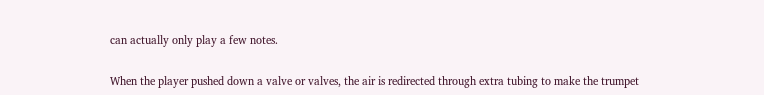can actually only play a few notes.

When the player pushed down a valve or valves, the air is redirected through extra tubing to make the trumpet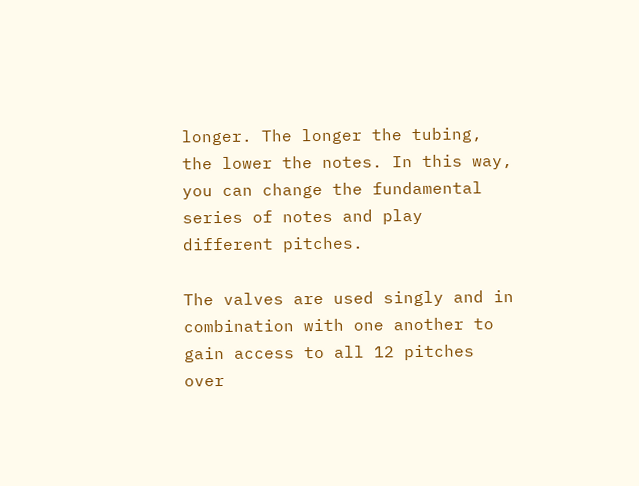longer. The longer the tubing, the lower the notes. In this way, you can change the fundamental series of notes and play different pitches.

The valves are used singly and in combination with one another to gain access to all 12 pitches over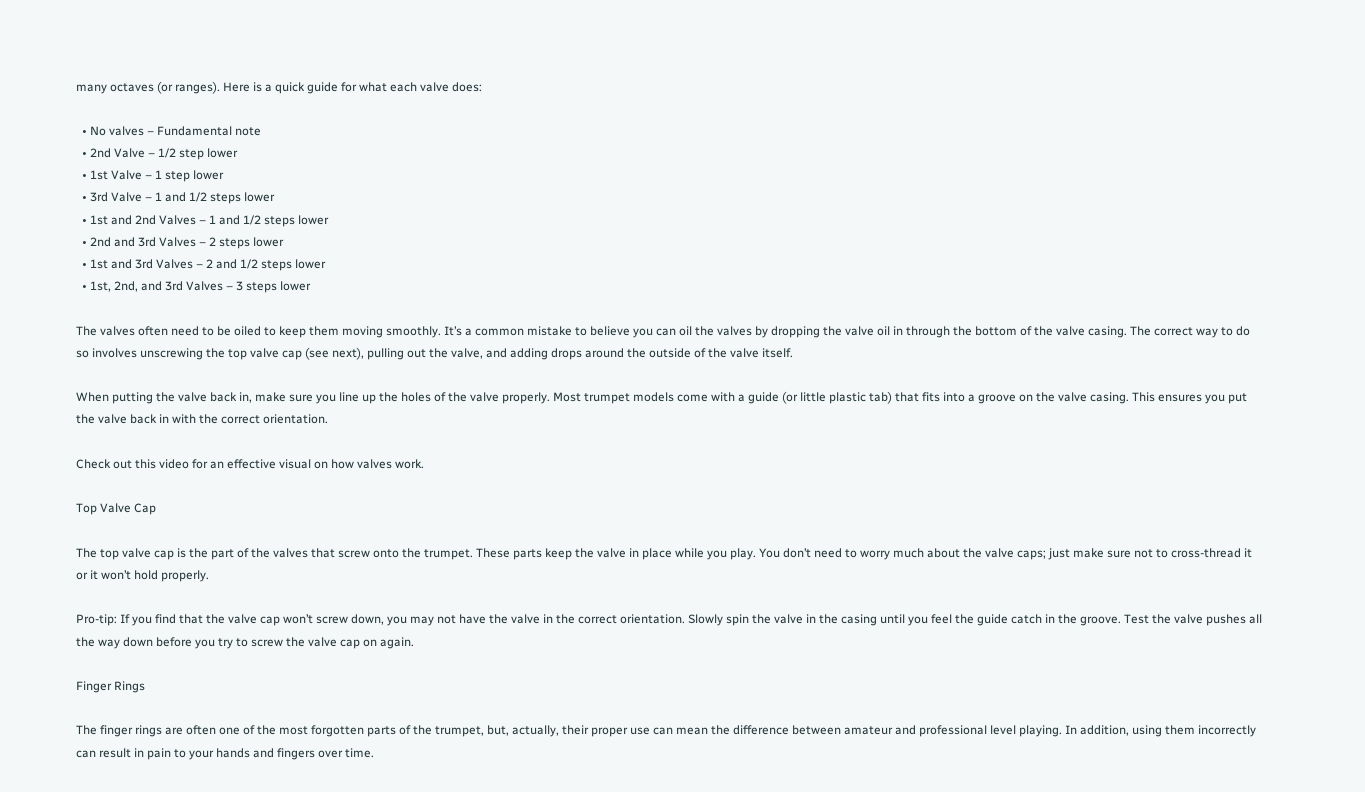many octaves (or ranges). Here is a quick guide for what each valve does:

  • No valves – Fundamental note
  • 2nd Valve – 1/2 step lower
  • 1st Valve – 1 step lower
  • 3rd Valve – 1 and 1/2 steps lower
  • 1st and 2nd Valves – 1 and 1/2 steps lower
  • 2nd and 3rd Valves – 2 steps lower
  • 1st and 3rd Valves – 2 and 1/2 steps lower
  • 1st, 2nd, and 3rd Valves – 3 steps lower

The valves often need to be oiled to keep them moving smoothly. It’s a common mistake to believe you can oil the valves by dropping the valve oil in through the bottom of the valve casing. The correct way to do so involves unscrewing the top valve cap (see next), pulling out the valve, and adding drops around the outside of the valve itself.

When putting the valve back in, make sure you line up the holes of the valve properly. Most trumpet models come with a guide (or little plastic tab) that fits into a groove on the valve casing. This ensures you put the valve back in with the correct orientation.

Check out this video for an effective visual on how valves work.

Top Valve Cap

The top valve cap is the part of the valves that screw onto the trumpet. These parts keep the valve in place while you play. You don’t need to worry much about the valve caps; just make sure not to cross-thread it or it won’t hold properly.

Pro-tip: If you find that the valve cap won’t screw down, you may not have the valve in the correct orientation. Slowly spin the valve in the casing until you feel the guide catch in the groove. Test the valve pushes all the way down before you try to screw the valve cap on again.

Finger Rings

The finger rings are often one of the most forgotten parts of the trumpet, but, actually, their proper use can mean the difference between amateur and professional level playing. In addition, using them incorrectly can result in pain to your hands and fingers over time.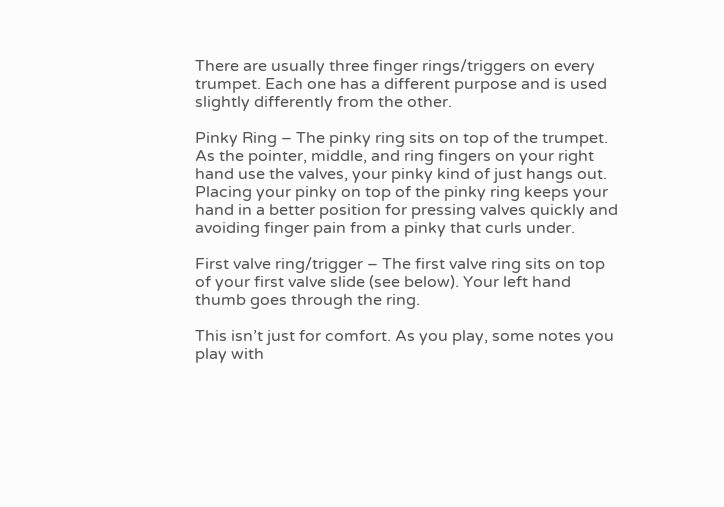There are usually three finger rings/triggers on every trumpet. Each one has a different purpose and is used slightly differently from the other.

Pinky Ring – The pinky ring sits on top of the trumpet. As the pointer, middle, and ring fingers on your right hand use the valves, your pinky kind of just hangs out. Placing your pinky on top of the pinky ring keeps your hand in a better position for pressing valves quickly and avoiding finger pain from a pinky that curls under.

First valve ring/trigger – The first valve ring sits on top of your first valve slide (see below). Your left hand thumb goes through the ring.

This isn’t just for comfort. As you play, some notes you play with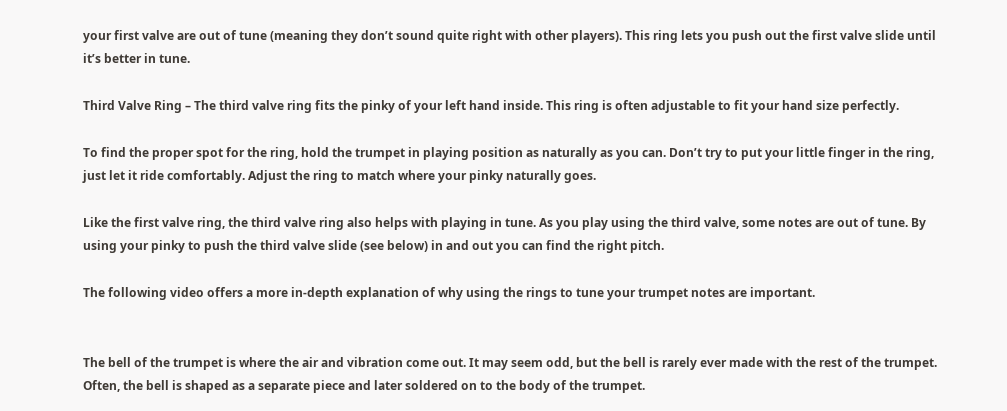your first valve are out of tune (meaning they don’t sound quite right with other players). This ring lets you push out the first valve slide until it’s better in tune.

Third Valve Ring – The third valve ring fits the pinky of your left hand inside. This ring is often adjustable to fit your hand size perfectly.

To find the proper spot for the ring, hold the trumpet in playing position as naturally as you can. Don’t try to put your little finger in the ring, just let it ride comfortably. Adjust the ring to match where your pinky naturally goes.

Like the first valve ring, the third valve ring also helps with playing in tune. As you play using the third valve, some notes are out of tune. By using your pinky to push the third valve slide (see below) in and out you can find the right pitch.

The following video offers a more in-depth explanation of why using the rings to tune your trumpet notes are important.


The bell of the trumpet is where the air and vibration come out. It may seem odd, but the bell is rarely ever made with the rest of the trumpet. Often, the bell is shaped as a separate piece and later soldered on to the body of the trumpet.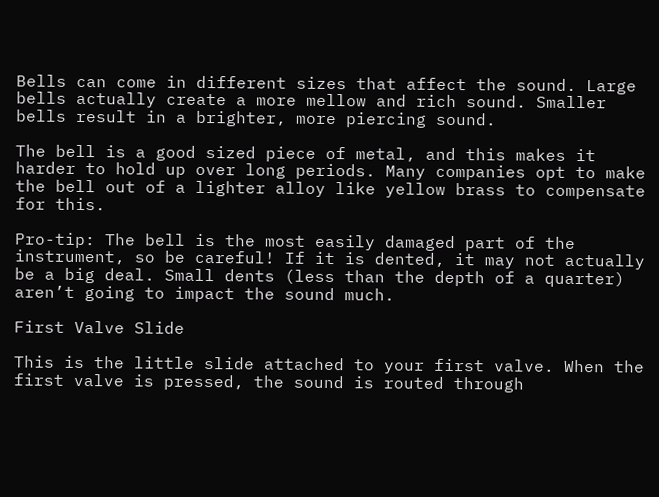Bells can come in different sizes that affect the sound. Large bells actually create a more mellow and rich sound. Smaller bells result in a brighter, more piercing sound.

The bell is a good sized piece of metal, and this makes it harder to hold up over long periods. Many companies opt to make the bell out of a lighter alloy like yellow brass to compensate for this.

Pro-tip: The bell is the most easily damaged part of the instrument, so be careful! If it is dented, it may not actually be a big deal. Small dents (less than the depth of a quarter) aren’t going to impact the sound much.

First Valve Slide

This is the little slide attached to your first valve. When the first valve is pressed, the sound is routed through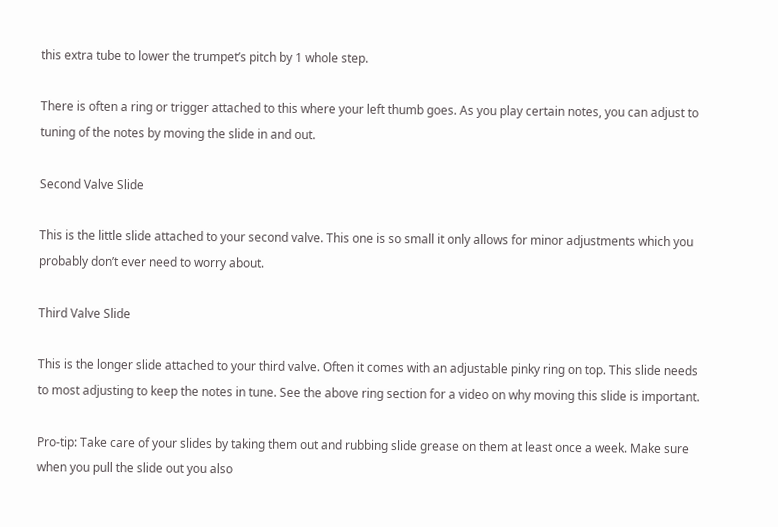this extra tube to lower the trumpet’s pitch by 1 whole step.

There is often a ring or trigger attached to this where your left thumb goes. As you play certain notes, you can adjust to tuning of the notes by moving the slide in and out.

Second Valve Slide

This is the little slide attached to your second valve. This one is so small it only allows for minor adjustments which you probably don’t ever need to worry about.

Third Valve Slide

This is the longer slide attached to your third valve. Often it comes with an adjustable pinky ring on top. This slide needs to most adjusting to keep the notes in tune. See the above ring section for a video on why moving this slide is important.

Pro-tip: Take care of your slides by taking them out and rubbing slide grease on them at least once a week. Make sure when you pull the slide out you also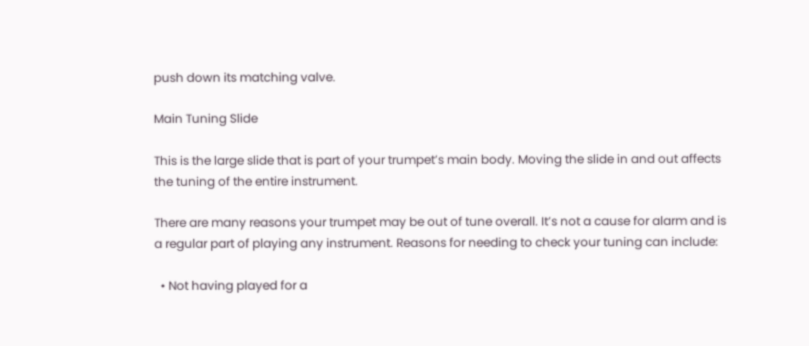push down its matching valve.

Main Tuning Slide

This is the large slide that is part of your trumpet’s main body. Moving the slide in and out affects the tuning of the entire instrument.

There are many reasons your trumpet may be out of tune overall. It’s not a cause for alarm and is a regular part of playing any instrument. Reasons for needing to check your tuning can include:

  • Not having played for a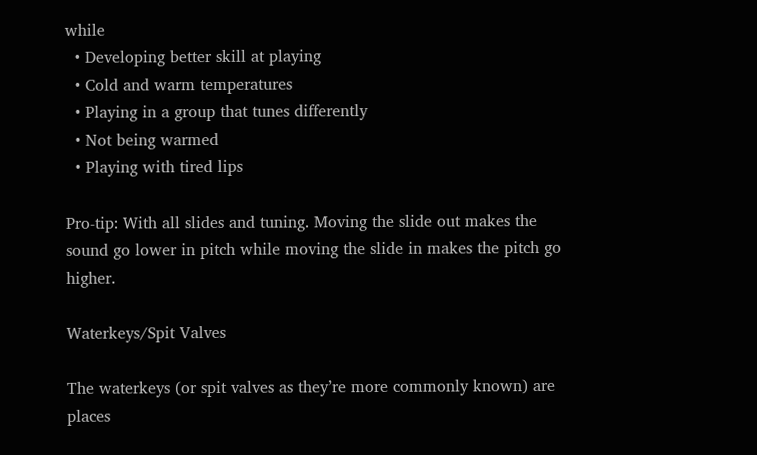while
  • Developing better skill at playing
  • Cold and warm temperatures
  • Playing in a group that tunes differently
  • Not being warmed
  • Playing with tired lips

Pro-tip: With all slides and tuning. Moving the slide out makes the sound go lower in pitch while moving the slide in makes the pitch go higher.

Waterkeys/Spit Valves

The waterkeys (or spit valves as they’re more commonly known) are places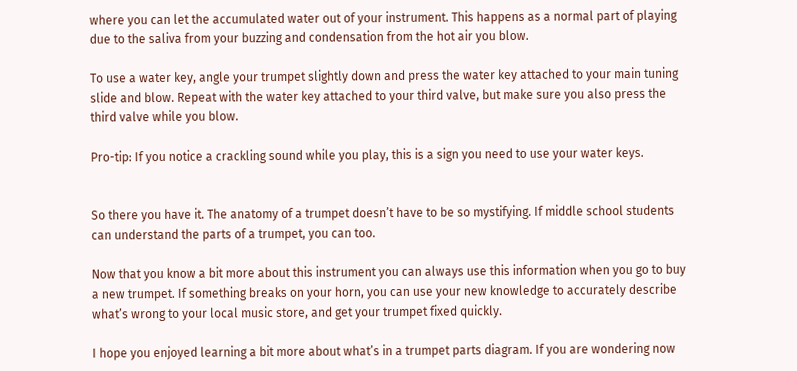where you can let the accumulated water out of your instrument. This happens as a normal part of playing due to the saliva from your buzzing and condensation from the hot air you blow.

To use a water key, angle your trumpet slightly down and press the water key attached to your main tuning slide and blow. Repeat with the water key attached to your third valve, but make sure you also press the third valve while you blow.

Pro-tip: If you notice a crackling sound while you play, this is a sign you need to use your water keys.


So there you have it. The anatomy of a trumpet doesn’t have to be so mystifying. If middle school students can understand the parts of a trumpet, you can too.

Now that you know a bit more about this instrument you can always use this information when you go to buy a new trumpet. If something breaks on your horn, you can use your new knowledge to accurately describe what’s wrong to your local music store, and get your trumpet fixed quickly.

I hope you enjoyed learning a bit more about what’s in a trumpet parts diagram. If you are wondering now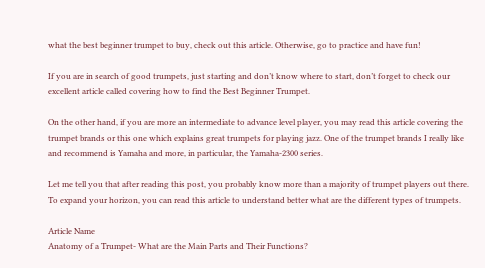what the best beginner trumpet to buy, check out this article. Otherwise, go to practice and have fun!

If you are in search of good trumpets, just starting and don’t know where to start, don’t forget to check our excellent article called covering how to find the Best Beginner Trumpet.

On the other hand, if you are more an intermediate to advance level player, you may read this article covering the trumpet brands or this one which explains great trumpets for playing jazz. One of the trumpet brands I really like and recommend is Yamaha and more, in particular, the Yamaha-2300 series.

Let me tell you that after reading this post, you probably know more than a majority of trumpet players out there. To expand your horizon, you can read this article to understand better what are the different types of trumpets.

Article Name
Anatomy of a Trumpet- What are the Main Parts and Their Functions?